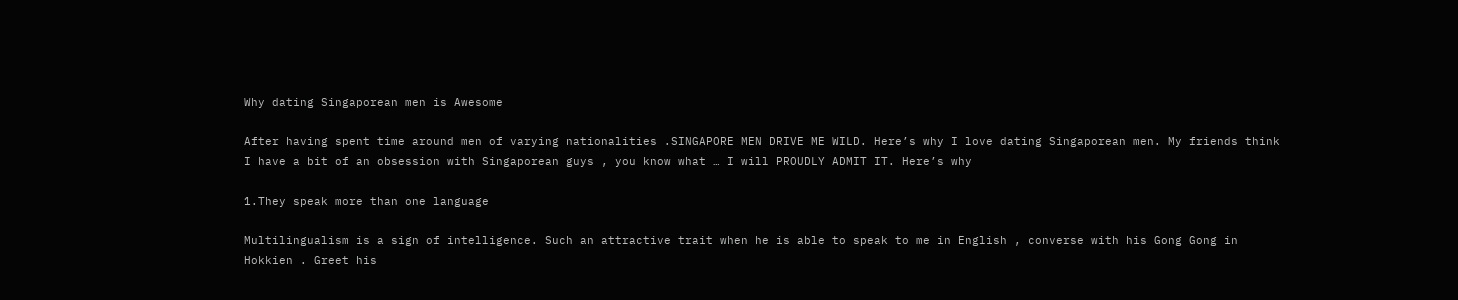Why dating Singaporean men is Awesome

After having spent time around men of varying nationalities .SINGAPORE MEN DRIVE ME WILD. Here’s why I love dating Singaporean men. My friends think I have a bit of an obsession with Singaporean guys , you know what … I will PROUDLY ADMIT IT. Here’s why

1.They speak more than one language

Multilingualism is a sign of intelligence. Such an attractive trait when he is able to speak to me in English , converse with his Gong Gong in Hokkien . Greet his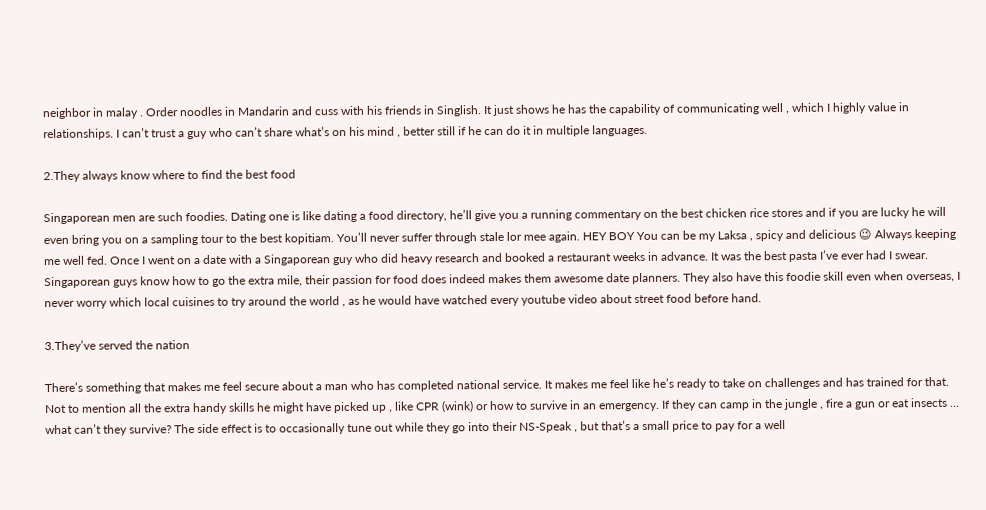neighbor in malay . Order noodles in Mandarin and cuss with his friends in Singlish. It just shows he has the capability of communicating well , which I highly value in relationships. I can’t trust a guy who can’t share what’s on his mind , better still if he can do it in multiple languages.

2.They always know where to find the best food

Singaporean men are such foodies. Dating one is like dating a food directory, he’ll give you a running commentary on the best chicken rice stores and if you are lucky he will even bring you on a sampling tour to the best kopitiam. You’ll never suffer through stale lor mee again. HEY BOY You can be my Laksa , spicy and delicious 😉 Always keeping me well fed. Once I went on a date with a Singaporean guy who did heavy research and booked a restaurant weeks in advance. It was the best pasta I’ve ever had I swear. Singaporean guys know how to go the extra mile, their passion for food does indeed makes them awesome date planners. They also have this foodie skill even when overseas, I never worry which local cuisines to try around the world , as he would have watched every youtube video about street food before hand.

3.They’ve served the nation

There’s something that makes me feel secure about a man who has completed national service. It makes me feel like he’s ready to take on challenges and has trained for that. Not to mention all the extra handy skills he might have picked up , like CPR (wink) or how to survive in an emergency. If they can camp in the jungle , fire a gun or eat insects … what can’t they survive? The side effect is to occasionally tune out while they go into their NS-Speak , but that’s a small price to pay for a well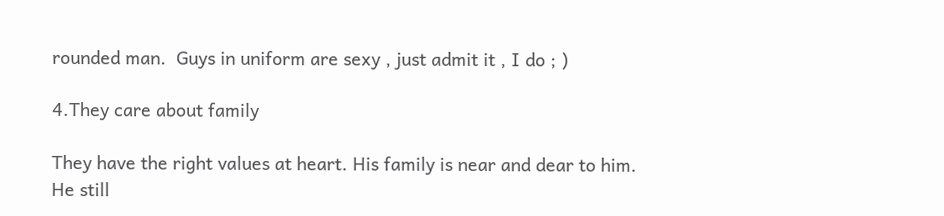rounded man.  Guys in uniform are sexy , just admit it , I do ; )

4.They care about family

They have the right values at heart. His family is near and dear to him. He still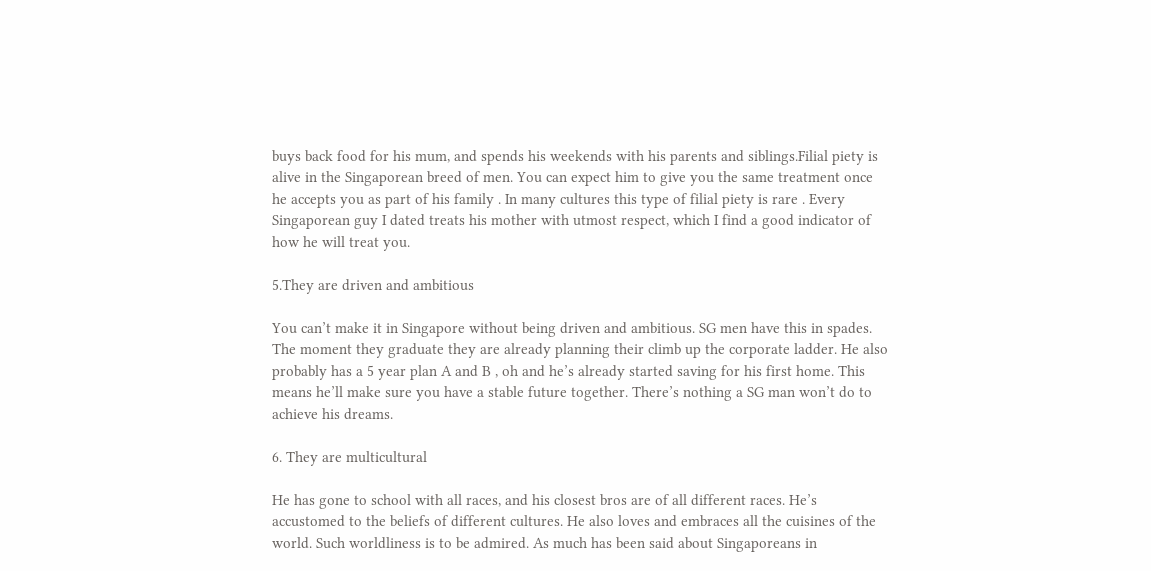buys back food for his mum, and spends his weekends with his parents and siblings.Filial piety is alive in the Singaporean breed of men. You can expect him to give you the same treatment once he accepts you as part of his family . In many cultures this type of filial piety is rare . Every Singaporean guy I dated treats his mother with utmost respect, which I find a good indicator of how he will treat you.

5.They are driven and ambitious

You can’t make it in Singapore without being driven and ambitious. SG men have this in spades. The moment they graduate they are already planning their climb up the corporate ladder. He also probably has a 5 year plan A and B , oh and he’s already started saving for his first home. This means he’ll make sure you have a stable future together. There’s nothing a SG man won’t do to achieve his dreams.

6. They are multicultural

He has gone to school with all races, and his closest bros are of all different races. He’s accustomed to the beliefs of different cultures. He also loves and embraces all the cuisines of the world. Such worldliness is to be admired. As much has been said about Singaporeans in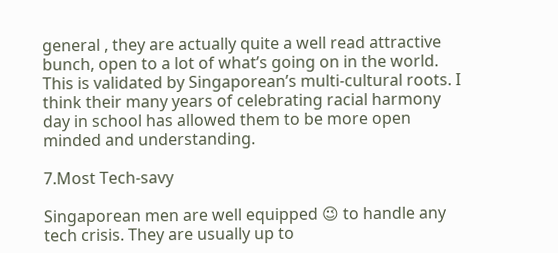general , they are actually quite a well read attractive bunch, open to a lot of what’s going on in the world. This is validated by Singaporean’s multi-cultural roots. I think their many years of celebrating racial harmony day in school has allowed them to be more open minded and understanding.

7.Most Tech-savy

Singaporean men are well equipped 😉 to handle any tech crisis. They are usually up to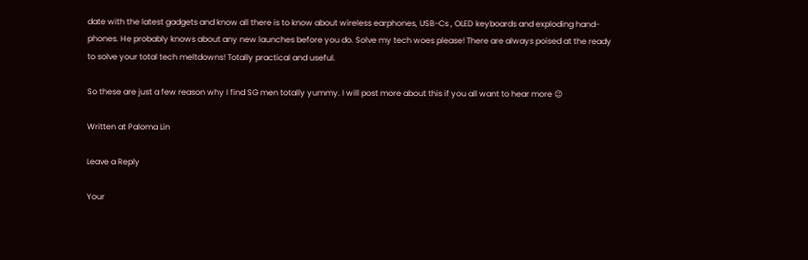date with the latest gadgets and know all there is to know about wireless earphones, USB-Cs , OLED keyboards and exploding hand-phones. He probably knows about any new launches before you do. Solve my tech woes please! There are always poised at the ready to solve your total tech meltdowns! Totally practical and useful.

So these are just a few reason why I find SG men totally yummy. I will post more about this if you all want to hear more 😉

Written at Paloma Lin

Leave a Reply

Your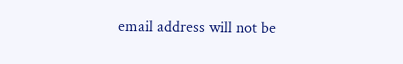email address will not be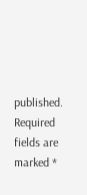published. Required fields are marked *